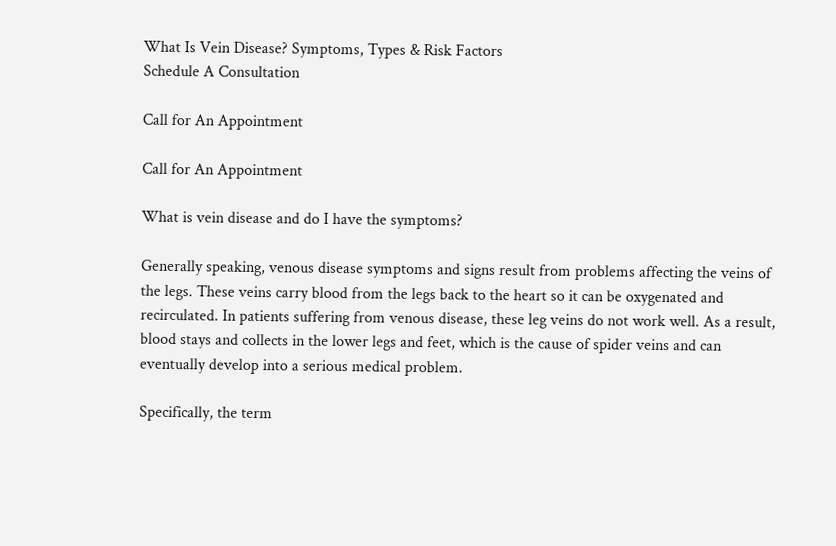What Is Vein Disease? Symptoms, Types & Risk Factors
Schedule A Consultation

Call for An Appointment

Call for An Appointment

What is vein disease and do I have the symptoms?

Generally speaking, venous disease symptoms and signs result from problems affecting the veins of the legs. These veins carry blood from the legs back to the heart so it can be oxygenated and recirculated. In patients suffering from venous disease, these leg veins do not work well. As a result, blood stays and collects in the lower legs and feet, which is the cause of spider veins and can eventually develop into a serious medical problem.

Specifically, the term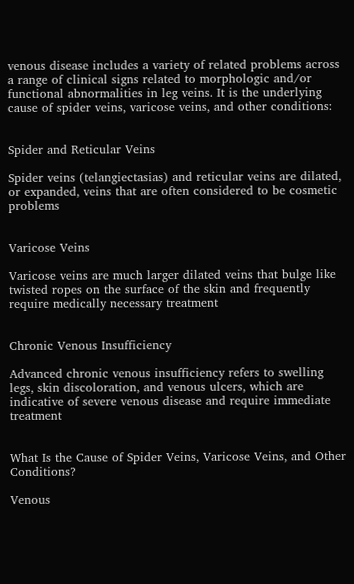venous disease includes a variety of related problems across a range of clinical signs related to morphologic and/or functional abnormalities in leg veins. It is the underlying cause of spider veins, varicose veins, and other conditions:


Spider and Reticular Veins

Spider veins (telangiectasias) and reticular veins are dilated, or expanded, veins that are often considered to be cosmetic problems


Varicose Veins

Varicose veins are much larger dilated veins that bulge like twisted ropes on the surface of the skin and frequently require medically necessary treatment


Chronic Venous Insufficiency

Advanced chronic venous insufficiency refers to swelling legs, skin discoloration, and venous ulcers, which are indicative of severe venous disease and require immediate treatment


What Is the Cause of Spider Veins, Varicose Veins, and Other Conditions?

Venous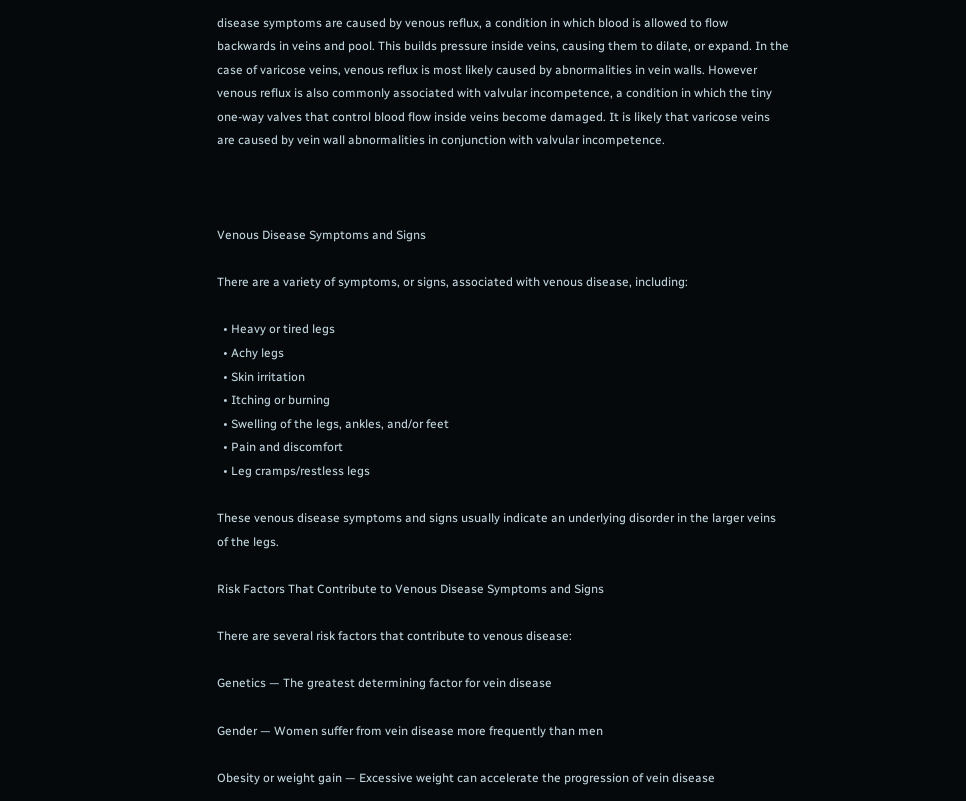disease symptoms are caused by venous reflux, a condition in which blood is allowed to flow backwards in veins and pool. This builds pressure inside veins, causing them to dilate, or expand. In the case of varicose veins, venous reflux is most likely caused by abnormalities in vein walls. However venous reflux is also commonly associated with valvular incompetence, a condition in which the tiny one-way valves that control blood flow inside veins become damaged. It is likely that varicose veins are caused by vein wall abnormalities in conjunction with valvular incompetence.



Venous Disease Symptoms and Signs

There are a variety of symptoms, or signs, associated with venous disease, including:

  • Heavy or tired legs
  • Achy legs
  • Skin irritation
  • Itching or burning
  • Swelling of the legs, ankles, and/or feet
  • Pain and discomfort
  • Leg cramps/restless legs

These venous disease symptoms and signs usually indicate an underlying disorder in the larger veins of the legs.

Risk Factors That Contribute to Venous Disease Symptoms and Signs

There are several risk factors that contribute to venous disease:

Genetics — The greatest determining factor for vein disease

Gender — Women suffer from vein disease more frequently than men

Obesity or weight gain — Excessive weight can accelerate the progression of vein disease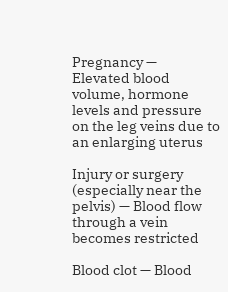Pregnancy —  Elevated blood volume, hormone levels and pressure on the leg veins due to an enlarging uterus

Injury or surgery (especially near the pelvis) — Blood flow through a vein becomes restricted

Blood clot — Blood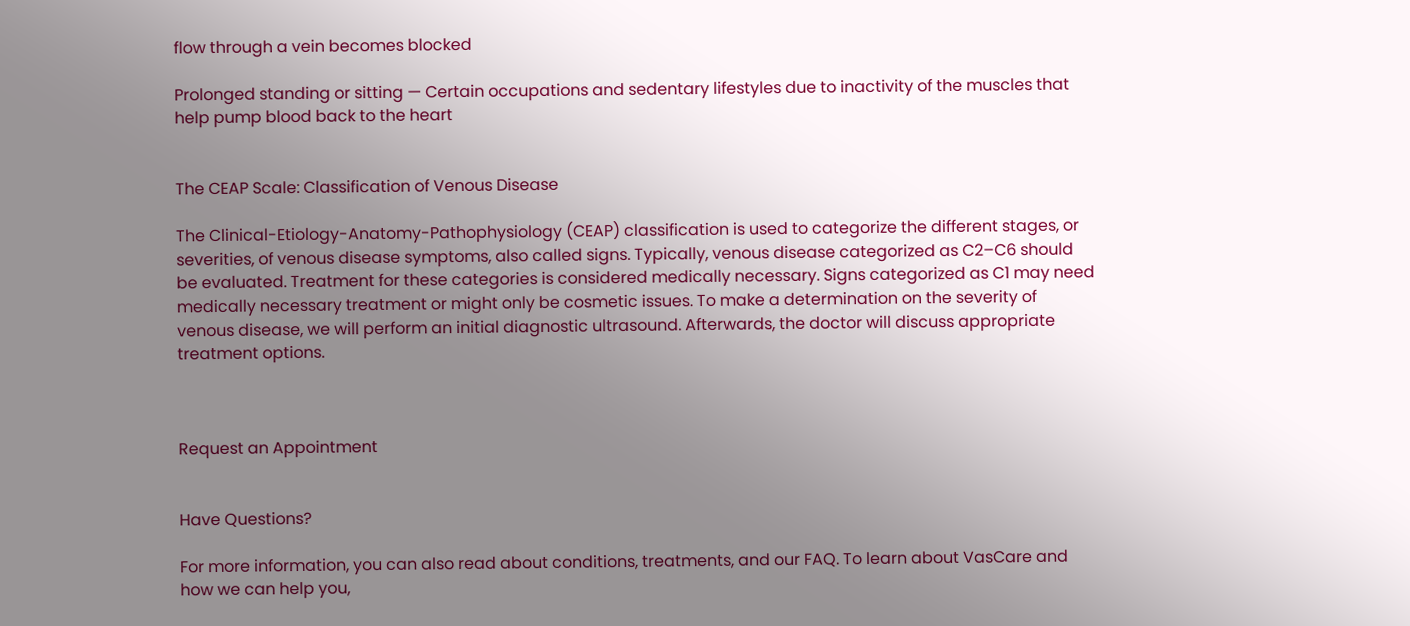flow through a vein becomes blocked

Prolonged standing or sitting — Certain occupations and sedentary lifestyles due to inactivity of the muscles that help pump blood back to the heart


The CEAP Scale: Classification of Venous Disease

The Clinical-Etiology-Anatomy-Pathophysiology (CEAP) classification is used to categorize the different stages, or severities, of venous disease symptoms, also called signs. Typically, venous disease categorized as C2–C6 should be evaluated. Treatment for these categories is considered medically necessary. Signs categorized as C1 may need medically necessary treatment or might only be cosmetic issues. To make a determination on the severity of venous disease, we will perform an initial diagnostic ultrasound. Afterwards, the doctor will discuss appropriate treatment options.



Request an Appointment


Have Questions?

For more information, you can also read about conditions, treatments, and our FAQ. To learn about VasCare and how we can help you,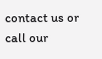contact us or call our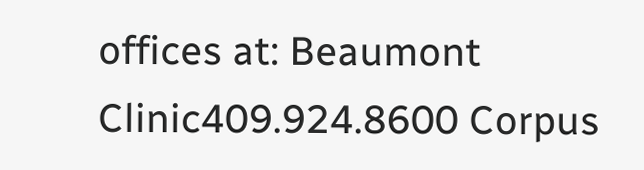offices at: Beaumont Clinic409.924.8600 Corpus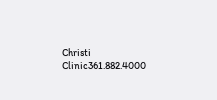Christi Clinic361.882.4000